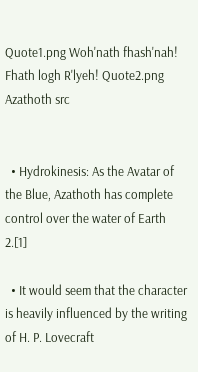Quote1.png Woh'nath fhash'nah! Fhath logh R'lyeh! Quote2.png
Azathoth src


  • Hydrokinesis: As the Avatar of the Blue, Azathoth has complete control over the water of Earth 2.[1]

  • It would seem that the character is heavily influenced by the writing of H. P. Lovecraft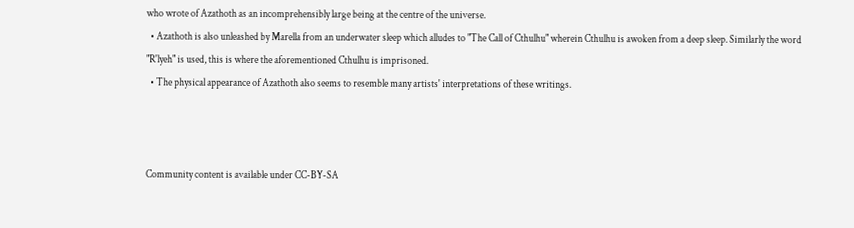who wrote of Azathoth as an incomprehensibly large being at the centre of the universe.
  • Azathoth is also unleashed by Marella from an underwater sleep which alludes to "The Call of Cthulhu" wherein Cthulhu is awoken from a deep sleep. Similarly the word "R'lyeh" is used, this is where the aforementioned Cthulhu is imprisoned.
  • The physical appearance of Azathoth also seems to resemble many artists' interpretations of these writings.



Community content is available under CC-BY-SA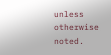unless otherwise noted.